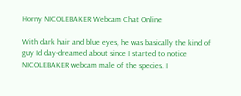Horny NICOLEBAKER Webcam Chat Online

With dark hair and blue eyes, he was basically the kind of guy Id day-dreamed about since I started to notice NICOLEBAKER webcam male of the species. I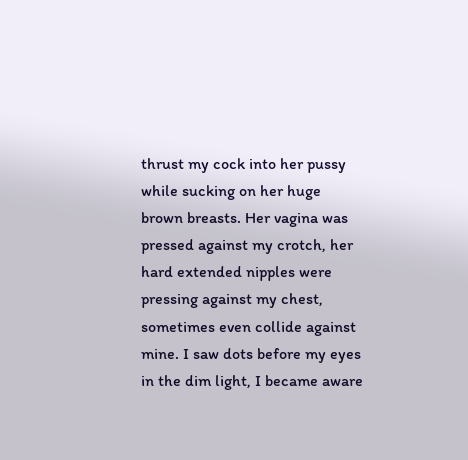thrust my cock into her pussy while sucking on her huge brown breasts. Her vagina was pressed against my crotch, her hard extended nipples were pressing against my chest, sometimes even collide against mine. I saw dots before my eyes in the dim light, I became aware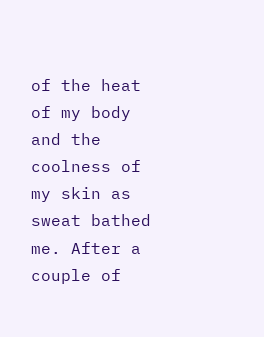of the heat of my body and the coolness of my skin as sweat bathed me. After a couple of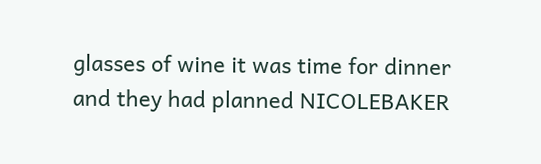glasses of wine it was time for dinner and they had planned NICOLEBAKER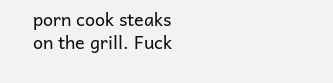porn cook steaks on the grill. Fuck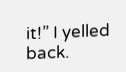it!” I yelled back.